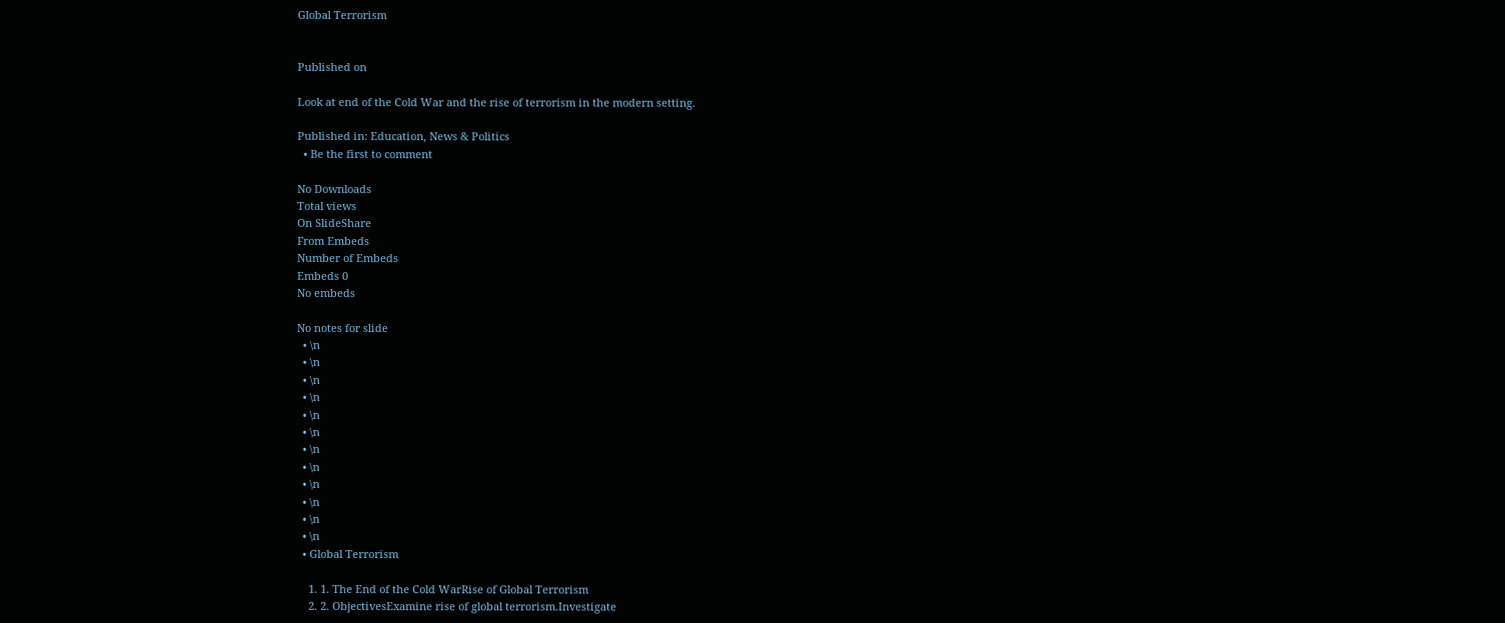Global Terrorism


Published on

Look at end of the Cold War and the rise of terrorism in the modern setting.

Published in: Education, News & Politics
  • Be the first to comment

No Downloads
Total views
On SlideShare
From Embeds
Number of Embeds
Embeds 0
No embeds

No notes for slide
  • \n
  • \n
  • \n
  • \n
  • \n
  • \n
  • \n
  • \n
  • \n
  • \n
  • \n
  • \n
  • Global Terrorism

    1. 1. The End of the Cold WarRise of Global Terrorism
    2. 2. ObjectivesExamine rise of global terrorism.Investigate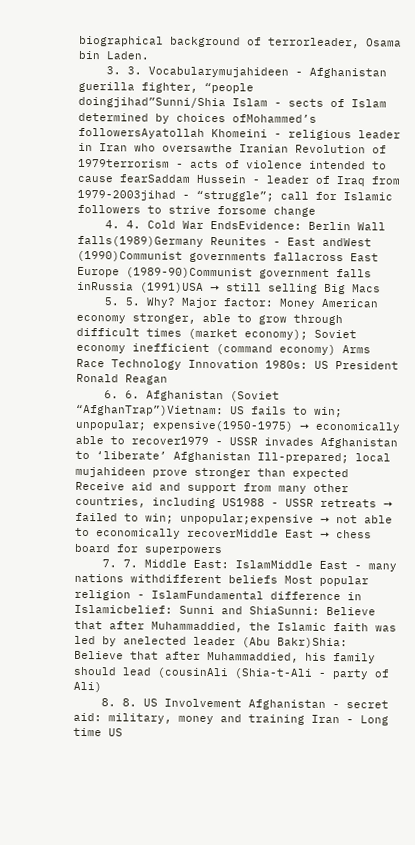biographical background of terrorleader, Osama bin Laden.
    3. 3. Vocabularymujahideen - Afghanistan guerilla fighter, “people doingjihad”Sunni/Shia Islam - sects of Islam determined by choices ofMohammed’s followersAyatollah Khomeini - religious leader in Iran who oversawthe Iranian Revolution of 1979terrorism - acts of violence intended to cause fearSaddam Hussein - leader of Iraq from 1979-2003jihad - “struggle”; call for Islamic followers to strive forsome change
    4. 4. Cold War EndsEvidence: Berlin Wall falls(1989)Germany Reunites - East andWest (1990)Communist governments fallacross East Europe (1989-90)Communist government falls inRussia (1991)USA ➙ still selling Big Macs
    5. 5. Why? Major factor: Money American economy stronger, able to grow through difficult times (market economy); Soviet economy inefficient (command economy) Arms Race Technology Innovation 1980s: US President Ronald Reagan
    6. 6. Afghanistan (Soviet “AfghanTrap”)Vietnam: US fails to win; unpopular; expensive(1950-1975) ➙ economically able to recover1979 - USSR invades Afghanistan to ‘liberate’ Afghanistan Ill-prepared; local mujahideen prove stronger than expected Receive aid and support from many other countries, including US1988 - USSR retreats ➙ failed to win; unpopular;expensive ➙ not able to economically recoverMiddle East ➙ chess board for superpowers
    7. 7. Middle East: IslamMiddle East - many nations withdifferent beliefs Most popular religion - IslamFundamental difference in Islamicbelief: Sunni and ShiaSunni: Believe that after Muhammaddied, the Islamic faith was led by anelected leader (Abu Bakr)Shia: Believe that after Muhammaddied, his family should lead (cousinAli (Shia-t-Ali - party of Ali)
    8. 8. US Involvement Afghanistan - secret aid: military, money and training Iran - Long time US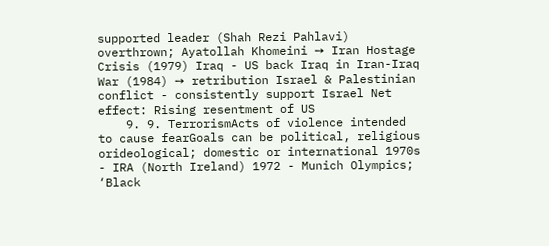supported leader (Shah Rezi Pahlavi) overthrown; Ayatollah Khomeini ➙ Iran Hostage Crisis (1979) Iraq - US back Iraq in Iran-Iraq War (1984) ➙ retribution Israel & Palestinian conflict - consistently support Israel Net effect: Rising resentment of US
    9. 9. TerrorismActs of violence intended to cause fearGoals can be political, religious orideological; domestic or international 1970s - IRA (North Ireland) 1972 - Munich Olympics; ‘Black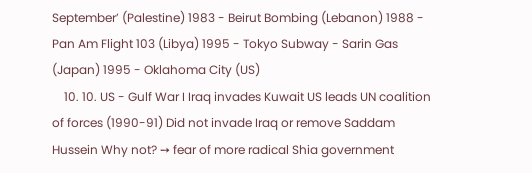September’ (Palestine) 1983 - Beirut Bombing (Lebanon) 1988 - Pan Am Flight 103 (Libya) 1995 - Tokyo Subway - Sarin Gas (Japan) 1995 - Oklahoma City (US)
    10. 10. US - Gulf War I Iraq invades Kuwait US leads UN coalition of forces (1990-91) Did not invade Iraq or remove Saddam Hussein Why not? ➙ fear of more radical Shia government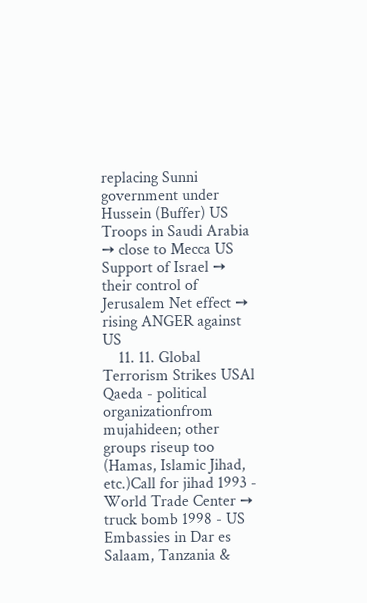replacing Sunni government under Hussein (Buffer) US Troops in Saudi Arabia ➙ close to Mecca US Support of Israel ➙ their control of Jerusalem Net effect ➙ rising ANGER against US
    11. 11. Global Terrorism Strikes USAl Qaeda - political organizationfrom mujahideen; other groups riseup too (Hamas, Islamic Jihad, etc.)Call for jihad 1993 - World Trade Center ➙ truck bomb 1998 - US Embassies in Dar es Salaam, Tanzania &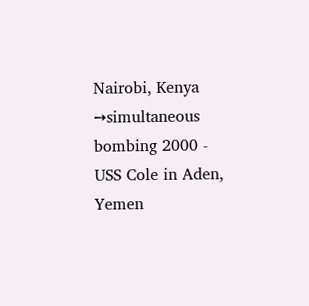Nairobi, Kenya ➙simultaneous bombing 2000 - USS Cole in Aden, Yemen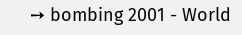➙ bombing 2001 - World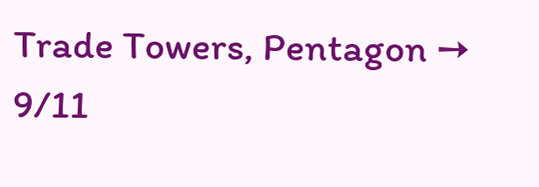Trade Towers, Pentagon ➙ 9/11